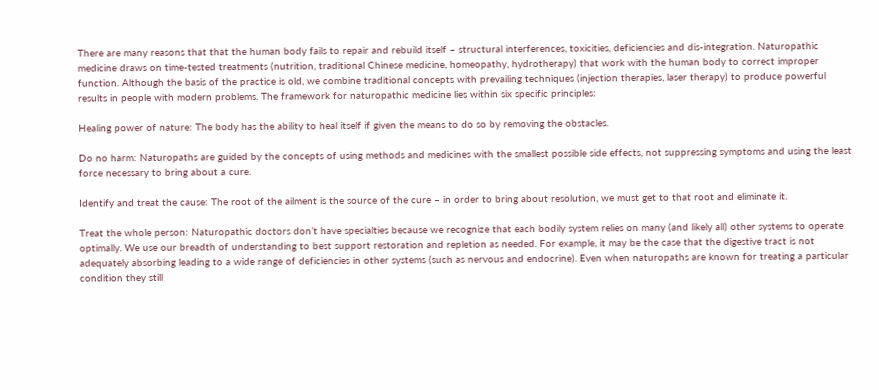There are many reasons that that the human body fails to repair and rebuild itself – structural interferences, toxicities, deficiencies and dis-integration. Naturopathic medicine draws on time-tested treatments (nutrition, traditional Chinese medicine, homeopathy, hydrotherapy) that work with the human body to correct improper function. Although the basis of the practice is old, we combine traditional concepts with prevailing techniques (injection therapies, laser therapy) to produce powerful results in people with modern problems. The framework for naturopathic medicine lies within six specific principles:

Healing power of nature: The body has the ability to heal itself if given the means to do so by removing the obstacles.

Do no harm: Naturopaths are guided by the concepts of using methods and medicines with the smallest possible side effects, not suppressing symptoms and using the least force necessary to bring about a cure.

Identify and treat the cause: The root of the ailment is the source of the cure – in order to bring about resolution, we must get to that root and eliminate it.

Treat the whole person: Naturopathic doctors don’t have specialties because we recognize that each bodily system relies on many (and likely all) other systems to operate optimally. We use our breadth of understanding to best support restoration and repletion as needed. For example, it may be the case that the digestive tract is not adequately absorbing leading to a wide range of deficiencies in other systems (such as nervous and endocrine). Even when naturopaths are known for treating a particular condition they still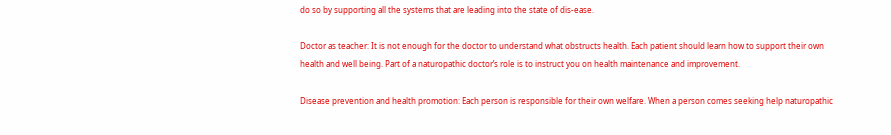do so by supporting all the systems that are leading into the state of dis-ease.

Doctor as teacher: It is not enough for the doctor to understand what obstructs health. Each patient should learn how to support their own health and well being. Part of a naturopathic doctor’s role is to instruct you on health maintenance and improvement.

Disease prevention and health promotion: Each person is responsible for their own welfare. When a person comes seeking help naturopathic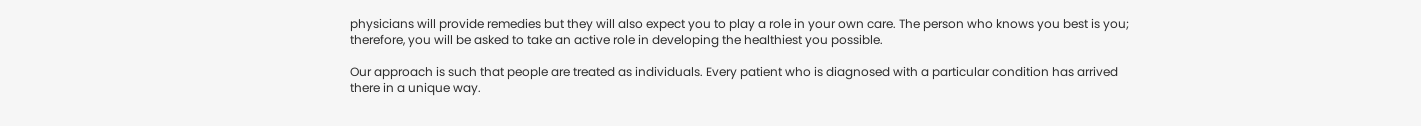physicians will provide remedies but they will also expect you to play a role in your own care. The person who knows you best is you; therefore, you will be asked to take an active role in developing the healthiest you possible.

Our approach is such that people are treated as individuals. Every patient who is diagnosed with a particular condition has arrived there in a unique way.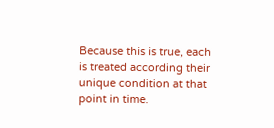Because this is true, each is treated according their unique condition at that point in time.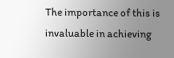The importance of this is invaluable in achieving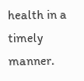health in a timely manner.